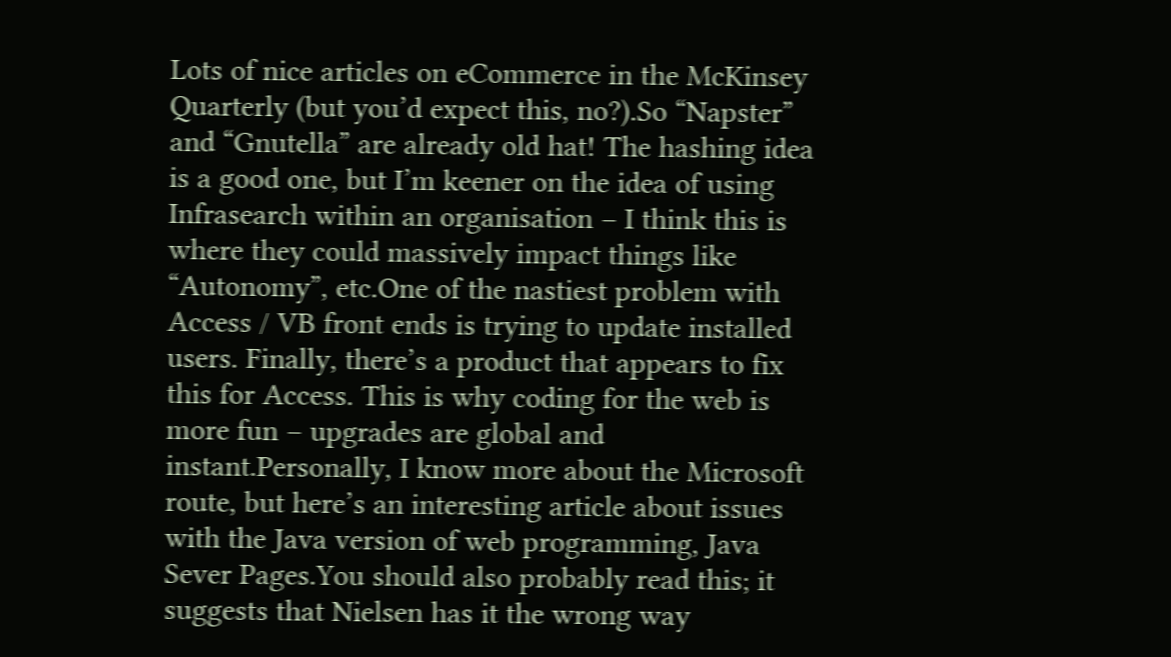Lots of nice articles on eCommerce in the McKinsey Quarterly (but you’d expect this, no?).So “Napster” and “Gnutella” are already old hat! The hashing idea is a good one, but I’m keener on the idea of using Infrasearch within an organisation – I think this is where they could massively impact things like “Autonomy”, etc.One of the nastiest problem with Access / VB front ends is trying to update installed users. Finally, there’s a product that appears to fix this for Access. This is why coding for the web is more fun – upgrades are global and instant.Personally, I know more about the Microsoft route, but here’s an interesting article about issues with the Java version of web programming, Java Sever Pages.You should also probably read this; it suggests that Nielsen has it the wrong way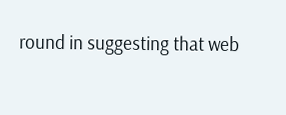round in suggesting that web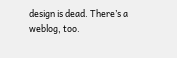design is dead. There’s a weblog, too.